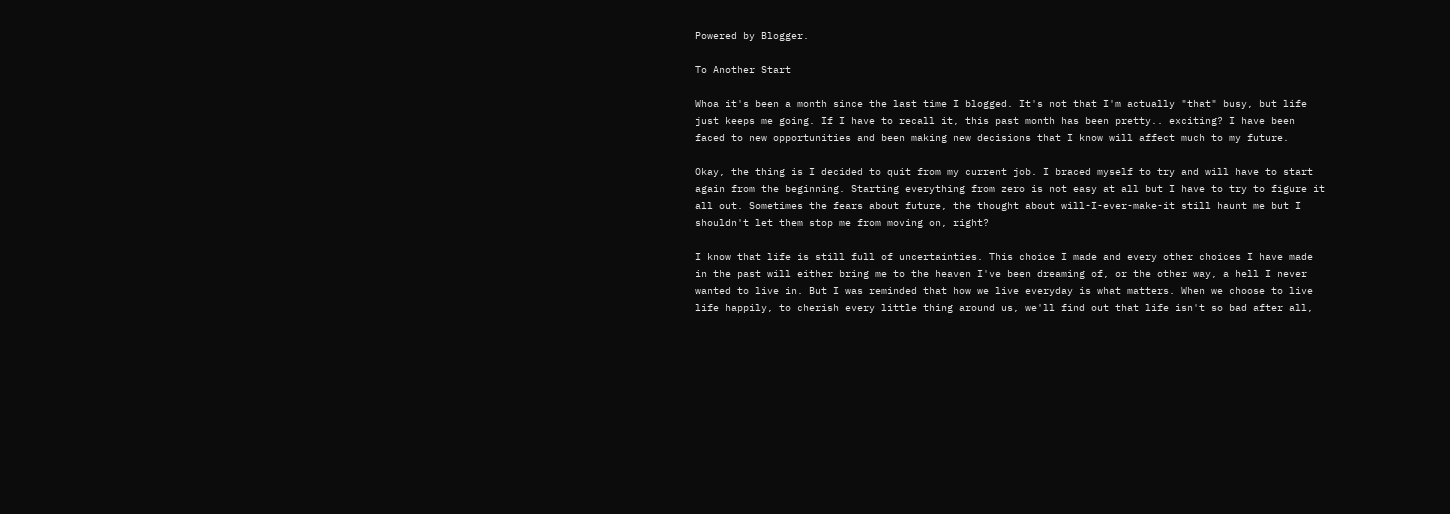Powered by Blogger.

To Another Start

Whoa it's been a month since the last time I blogged. It's not that I'm actually "that" busy, but life just keeps me going. If I have to recall it, this past month has been pretty.. exciting? I have been faced to new opportunities and been making new decisions that I know will affect much to my future.

Okay, the thing is I decided to quit from my current job. I braced myself to try and will have to start again from the beginning. Starting everything from zero is not easy at all but I have to try to figure it all out. Sometimes the fears about future, the thought about will-I-ever-make-it still haunt me but I shouldn't let them stop me from moving on, right?

I know that life is still full of uncertainties. This choice I made and every other choices I have made in the past will either bring me to the heaven I've been dreaming of, or the other way, a hell I never wanted to live in. But I was reminded that how we live everyday is what matters. When we choose to live life happily, to cherish every little thing around us, we'll find out that life isn't so bad after all,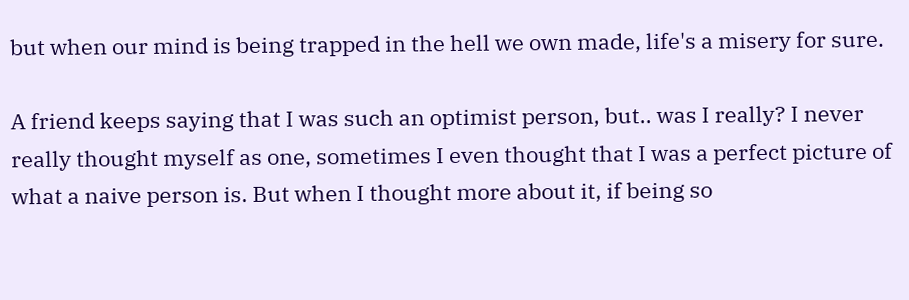but when our mind is being trapped in the hell we own made, life's a misery for sure.

A friend keeps saying that I was such an optimist person, but.. was I really? I never really thought myself as one, sometimes I even thought that I was a perfect picture of what a naive person is. But when I thought more about it, if being so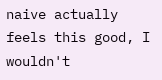naive actually feels this good, I wouldn't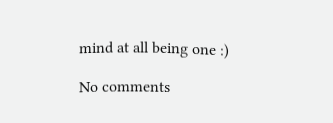mind at all being one :)

No comments